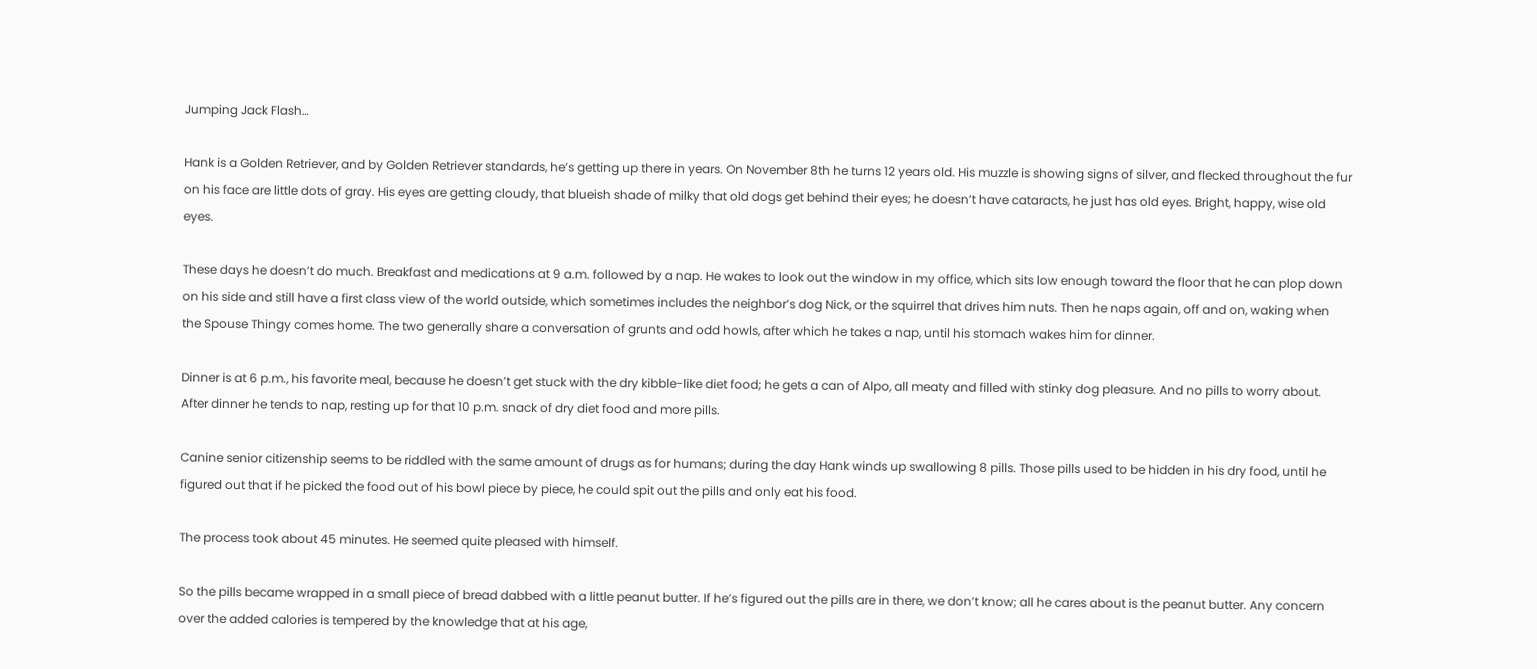Jumping Jack Flash…

Hank is a Golden Retriever, and by Golden Retriever standards, he’s getting up there in years. On November 8th he turns 12 years old. His muzzle is showing signs of silver, and flecked throughout the fur on his face are little dots of gray. His eyes are getting cloudy, that blueish shade of milky that old dogs get behind their eyes; he doesn’t have cataracts, he just has old eyes. Bright, happy, wise old eyes.

These days he doesn’t do much. Breakfast and medications at 9 a.m. followed by a nap. He wakes to look out the window in my office, which sits low enough toward the floor that he can plop down on his side and still have a first class view of the world outside, which sometimes includes the neighbor’s dog Nick, or the squirrel that drives him nuts. Then he naps again, off and on, waking when the Spouse Thingy comes home. The two generally share a conversation of grunts and odd howls, after which he takes a nap, until his stomach wakes him for dinner.

Dinner is at 6 p.m., his favorite meal, because he doesn’t get stuck with the dry kibble-like diet food; he gets a can of Alpo, all meaty and filled with stinky dog pleasure. And no pills to worry about. After dinner he tends to nap, resting up for that 10 p.m. snack of dry diet food and more pills.

Canine senior citizenship seems to be riddled with the same amount of drugs as for humans; during the day Hank winds up swallowing 8 pills. Those pills used to be hidden in his dry food, until he figured out that if he picked the food out of his bowl piece by piece, he could spit out the pills and only eat his food.

The process took about 45 minutes. He seemed quite pleased with himself.

So the pills became wrapped in a small piece of bread dabbed with a little peanut butter. If he’s figured out the pills are in there, we don’t know; all he cares about is the peanut butter. Any concern over the added calories is tempered by the knowledge that at his age,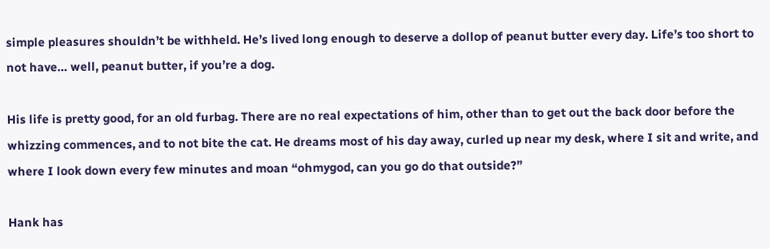simple pleasures shouldn’t be withheld. He’s lived long enough to deserve a dollop of peanut butter every day. Life’s too short to not have… well, peanut butter, if you’re a dog.

His life is pretty good, for an old furbag. There are no real expectations of him, other than to get out the back door before the whizzing commences, and to not bite the cat. He dreams most of his day away, curled up near my desk, where I sit and write, and where I look down every few minutes and moan “ohmygod, can you go do that outside?”

Hank has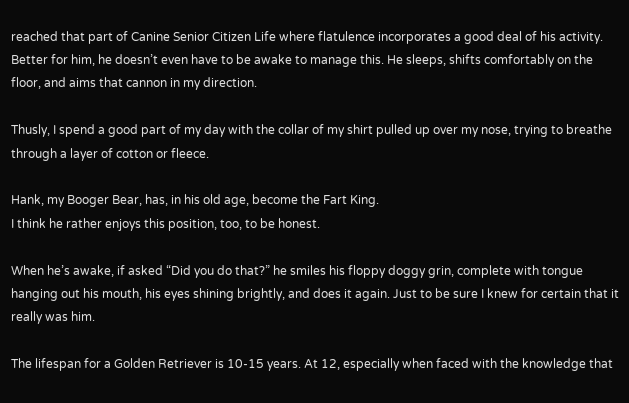reached that part of Canine Senior Citizen Life where flatulence incorporates a good deal of his activity. Better for him, he doesn’t even have to be awake to manage this. He sleeps, shifts comfortably on the floor, and aims that cannon in my direction.

Thusly, I spend a good part of my day with the collar of my shirt pulled up over my nose, trying to breathe through a layer of cotton or fleece.

Hank, my Booger Bear, has, in his old age, become the Fart King.
I think he rather enjoys this position, too, to be honest.

When he’s awake, if asked “Did you do that?” he smiles his floppy doggy grin, complete with tongue hanging out his mouth, his eyes shining brightly, and does it again. Just to be sure I knew for certain that it really was him.

The lifespan for a Golden Retriever is 10-15 years. At 12, especially when faced with the knowledge that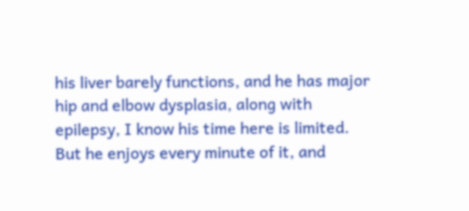his liver barely functions, and he has major hip and elbow dysplasia, along with epilepsy, I know his time here is limited. But he enjoys every minute of it, and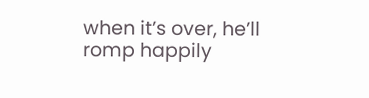when it’s over, he’ll romp happily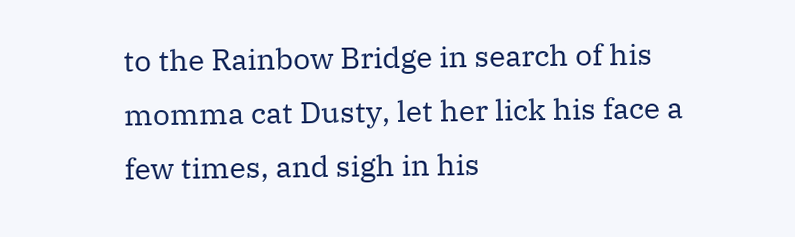to the Rainbow Bridge in search of his momma cat Dusty, let her lick his face a few times, and sigh in his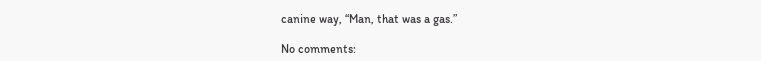canine way, “Man, that was a gas.”

No comments: